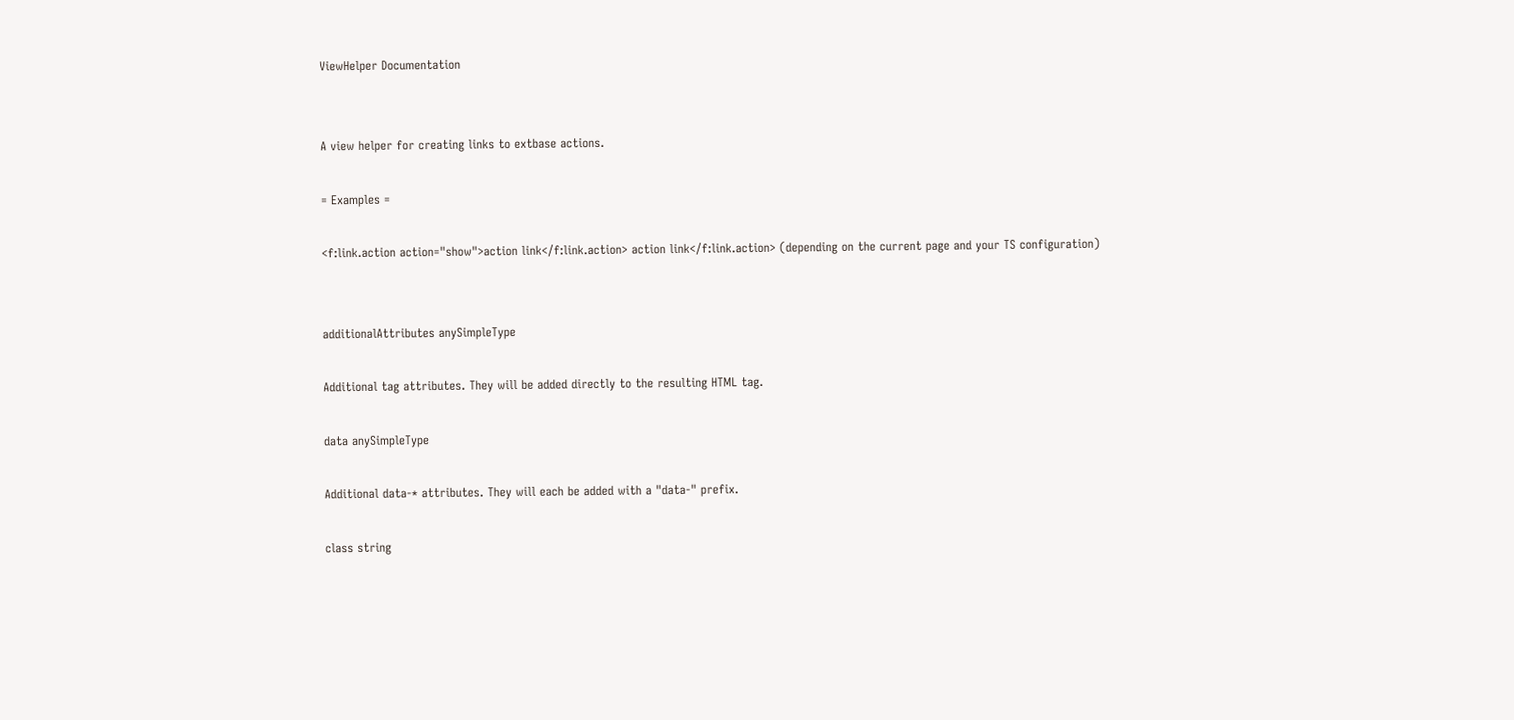ViewHelper Documentation


A view helper for creating links to extbase actions.

= Examples =

<f:link.action action="show">action link</f:link.action> action link</f:link.action> (depending on the current page and your TS configuration)


additionalAttributes anySimpleType

Additional tag attributes. They will be added directly to the resulting HTML tag.

data anySimpleType

Additional data-* attributes. They will each be added with a "data-" prefix.

class string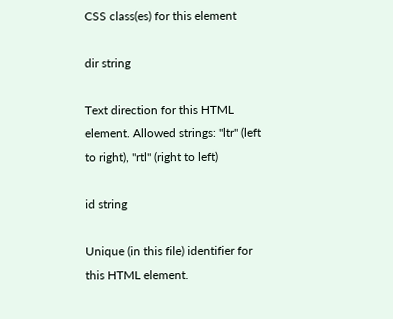CSS class(es) for this element

dir string

Text direction for this HTML element. Allowed strings: "ltr" (left to right), "rtl" (right to left)

id string

Unique (in this file) identifier for this HTML element.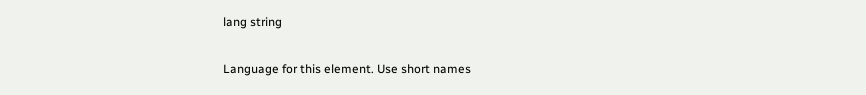lang string

Language for this element. Use short names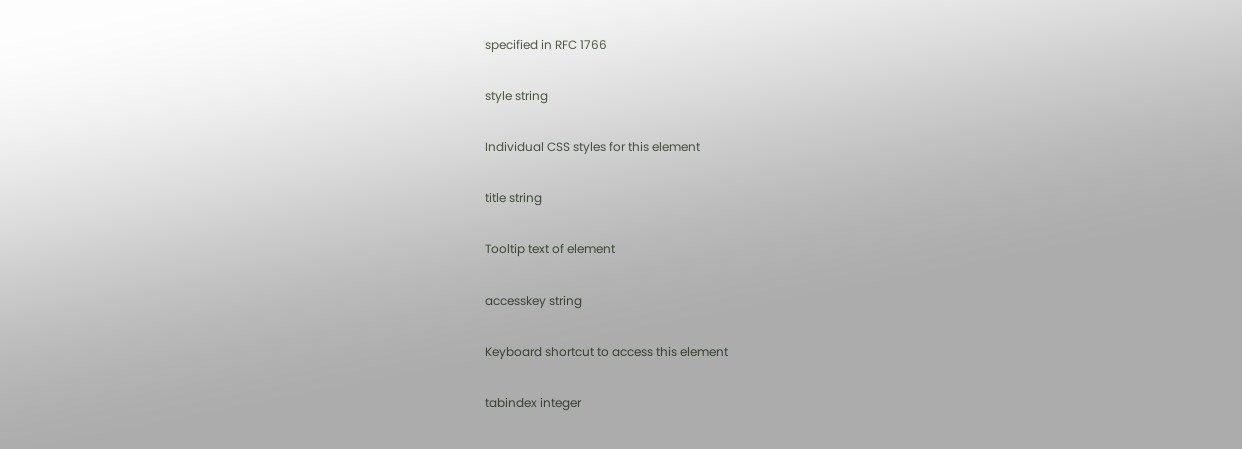specified in RFC 1766

style string

Individual CSS styles for this element

title string

Tooltip text of element

accesskey string

Keyboard shortcut to access this element

tabindex integer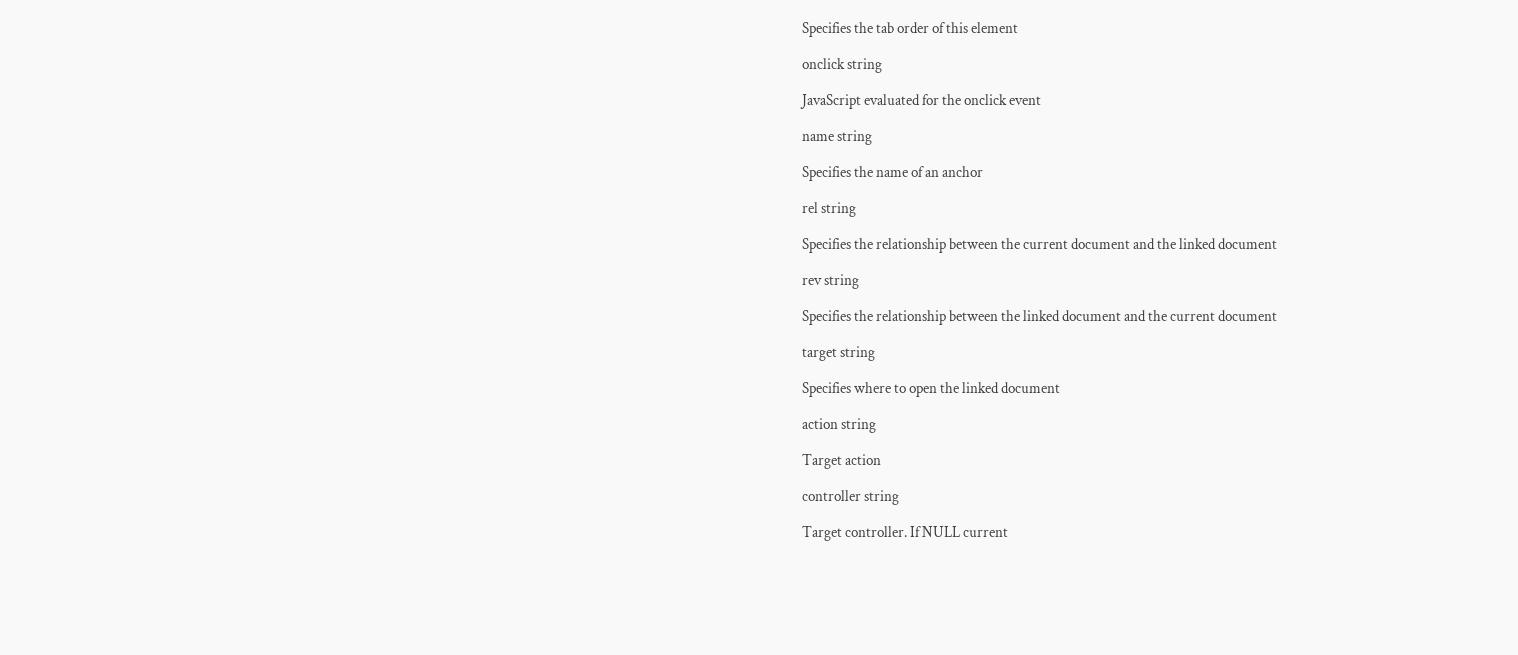Specifies the tab order of this element

onclick string

JavaScript evaluated for the onclick event

name string

Specifies the name of an anchor

rel string

Specifies the relationship between the current document and the linked document

rev string

Specifies the relationship between the linked document and the current document

target string

Specifies where to open the linked document

action string

Target action

controller string

Target controller. If NULL current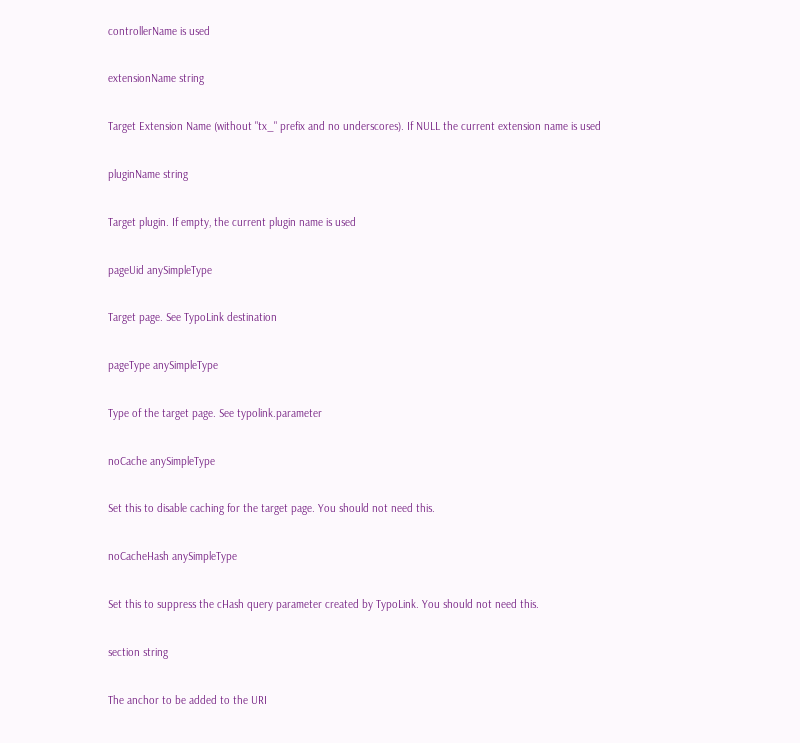controllerName is used

extensionName string

Target Extension Name (without "tx_" prefix and no underscores). If NULL the current extension name is used

pluginName string

Target plugin. If empty, the current plugin name is used

pageUid anySimpleType

Target page. See TypoLink destination

pageType anySimpleType

Type of the target page. See typolink.parameter

noCache anySimpleType

Set this to disable caching for the target page. You should not need this.

noCacheHash anySimpleType

Set this to suppress the cHash query parameter created by TypoLink. You should not need this.

section string

The anchor to be added to the URI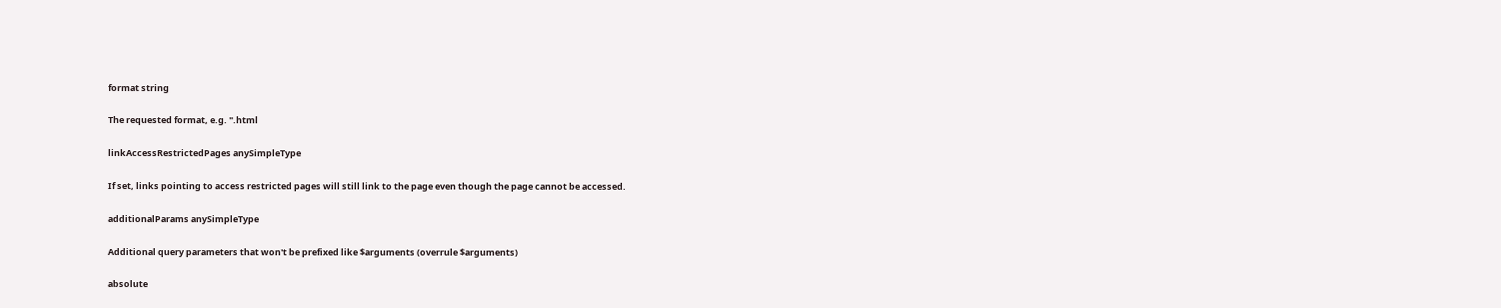format string

The requested format, e.g. ".html

linkAccessRestrictedPages anySimpleType

If set, links pointing to access restricted pages will still link to the page even though the page cannot be accessed.

additionalParams anySimpleType

Additional query parameters that won't be prefixed like $arguments (overrule $arguments)

absolute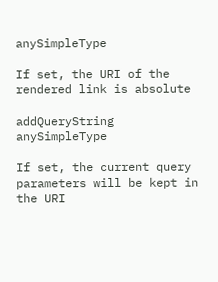anySimpleType

If set, the URI of the rendered link is absolute

addQueryString anySimpleType

If set, the current query parameters will be kept in the URI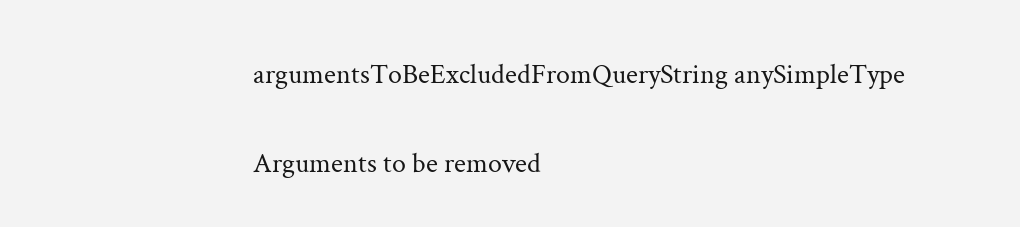argumentsToBeExcludedFromQueryString anySimpleType

Arguments to be removed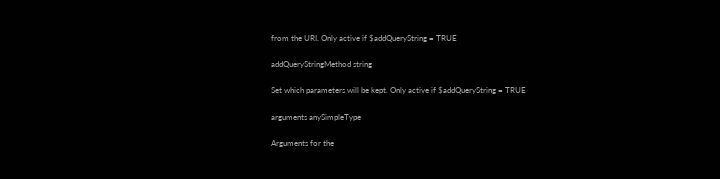from the URI. Only active if $addQueryString = TRUE

addQueryStringMethod string

Set which parameters will be kept. Only active if $addQueryString = TRUE

arguments anySimpleType

Arguments for the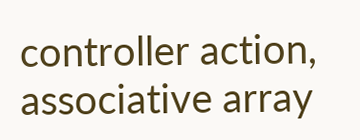controller action, associative array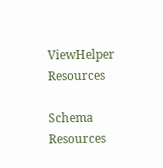ViewHelper Resources

Schema Resources